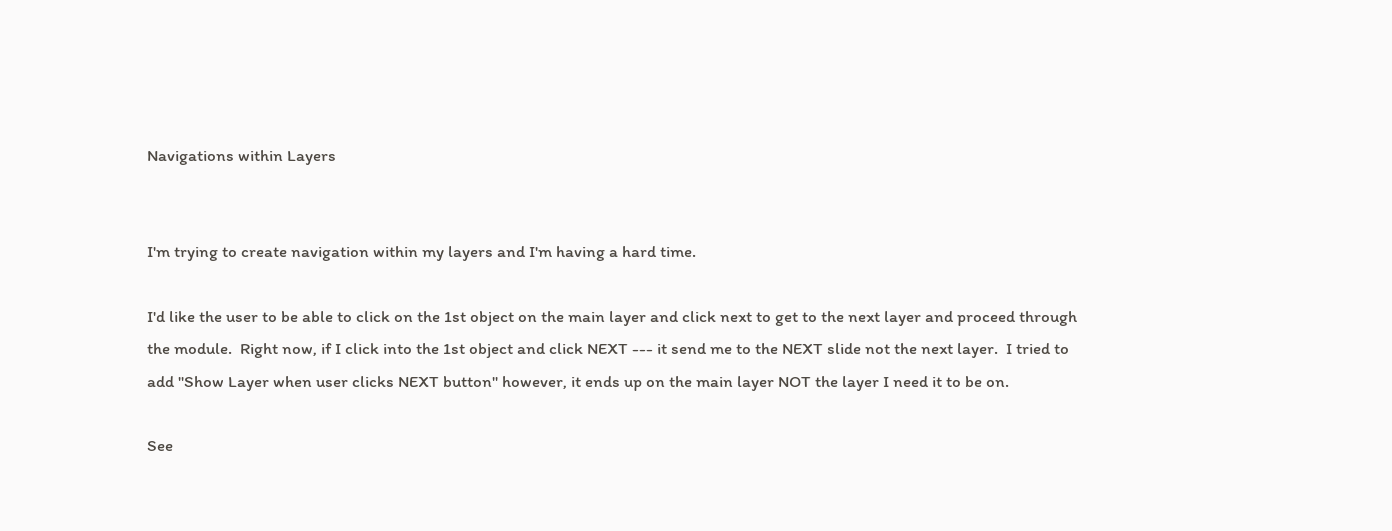Navigations within Layers


I'm trying to create navigation within my layers and I'm having a hard time.

I'd like the user to be able to click on the 1st object on the main layer and click next to get to the next layer and proceed through the module.  Right now, if I click into the 1st object and click NEXT --- it send me to the NEXT slide not the next layer.  I tried to add "Show Layer when user clicks NEXT button" however, it ends up on the main layer NOT the layer I need it to be on.

See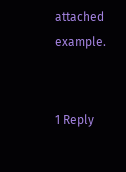attached example.


1 Reply